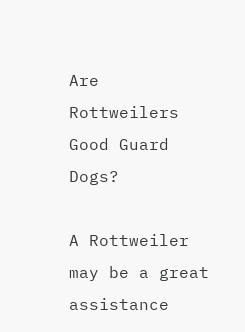Are Rottweilers Good Guard Dogs?

A Rottweiler may be a great assistance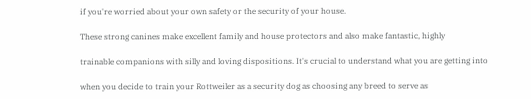if you're worried about your own safety or the security of your house.

These strong canines make excellent family and house protectors and also make fantastic, highly

trainable companions with silly and loving dispositions. It's crucial to understand what you are getting into

when you decide to train your Rottweiler as a security dog as choosing any breed to serve as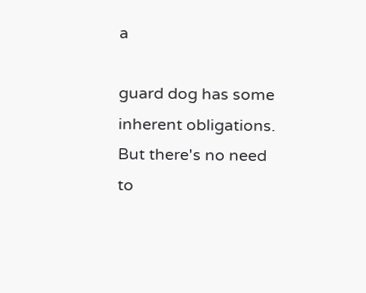a

guard dog has some inherent obligations. But there's no need to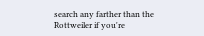search any farther than the Rottweiler if you're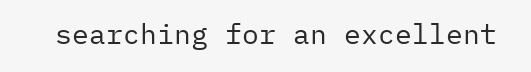searching for an excellent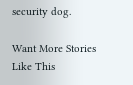security dog.

Want More Stories Like This